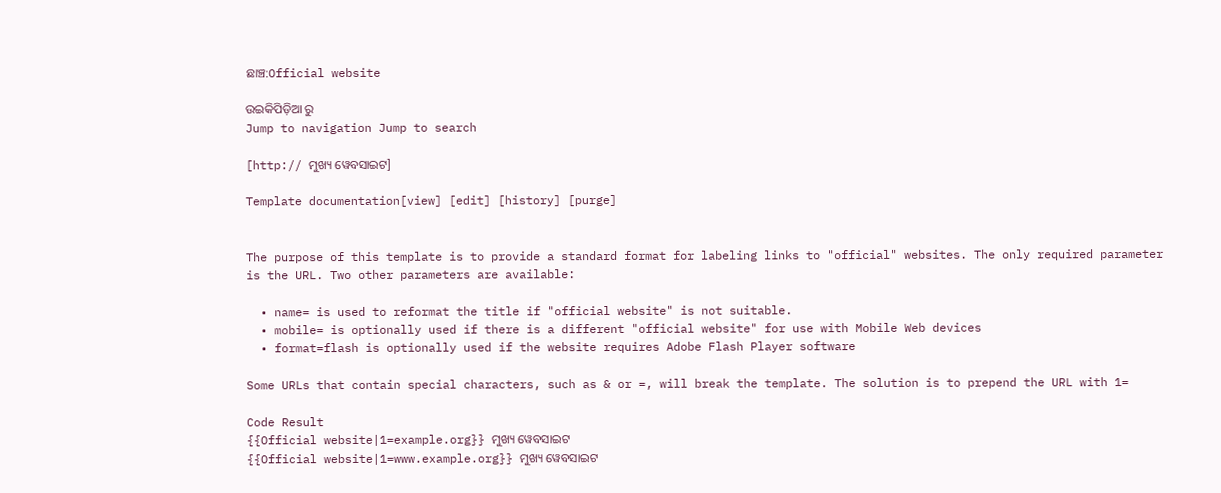ଛାଞ୍ଚ:Official website

ଉଇକିପିଡ଼ିଆ ରୁ
Jump to navigation Jump to search

[http:// ମୁଖ୍ୟ ୱେବସାଇଟ]

Template documentation[view] [edit] [history] [purge]


The purpose of this template is to provide a standard format for labeling links to "official" websites. The only required parameter is the URL. Two other parameters are available:

  • name= is used to reformat the title if "official website" is not suitable.
  • mobile= is optionally used if there is a different "official website" for use with Mobile Web devices
  • format=flash is optionally used if the website requires Adobe Flash Player software

Some URLs that contain special characters, such as & or =, will break the template. The solution is to prepend the URL with 1=

Code Result
{{Official website|1=example.org}} ମୁଖ୍ୟ ୱେବସାଇଟ
{{Official website|1=www.example.org}} ମୁଖ୍ୟ ୱେବସାଇଟ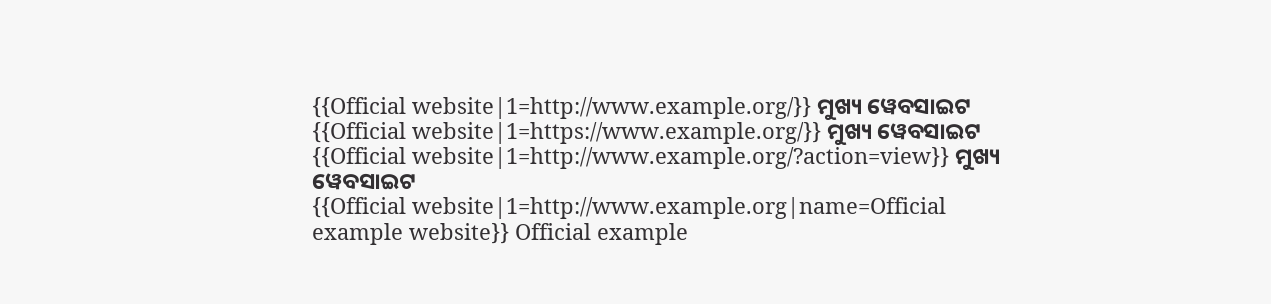{{Official website|1=http://www.example.org/}} ମୁଖ୍ୟ ୱେବସାଇଟ
{{Official website|1=https://www.example.org/}} ମୁଖ୍ୟ ୱେବସାଇଟ
{{Official website|1=http://www.example.org/?action=view}} ମୁଖ୍ୟ ୱେବସାଇଟ
{{Official website|1=http://www.example.org|name=Official example website}} Official example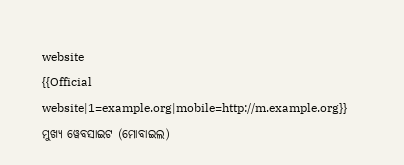website
{{Official website|1=example.org|mobile=http://m.example.org}} ମୁଖ୍ୟ ୱେବସାଇଟ (ମୋବାଇଲ)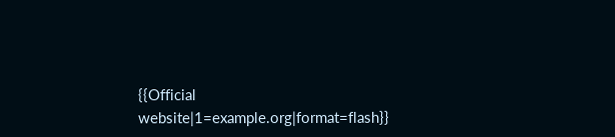{{Official website|1=example.org|format=flash}}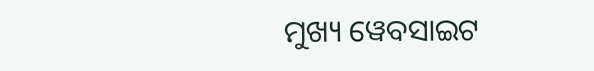ମୁଖ୍ୟ ୱେବସାଇଟ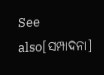See also[ସମ୍ପାଦନା]